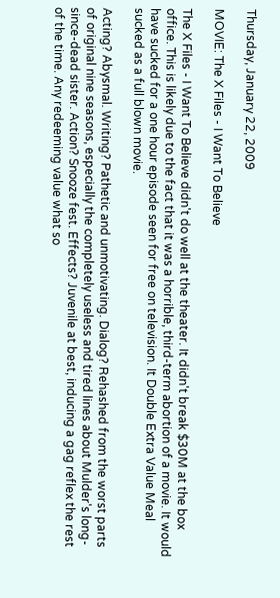Thursday, January 22, 2009

MOVIE: The X Files - I Want To Believe

The X Files - I Want To Believe didn't do well at the theater. It didn't break $30M at the box office. This is likely due to the fact that it was a horrible, third-term abortion of a movie. It would have sucked for a one hour episode seen for free on television. It Double Extra Value Meal sucked as a full blown movie.

Acting? Abysmal. Writing? Pathetic and unmotivating. Dialog? Rehashed from the worst parts of original nine seasons, especially the completely useless and tired lines about Mulder's long-since-dead sister. Action? Snooze fest. Effects? Juvenile at best, inducing a gag reflex the rest of the time. Any redeeming value what so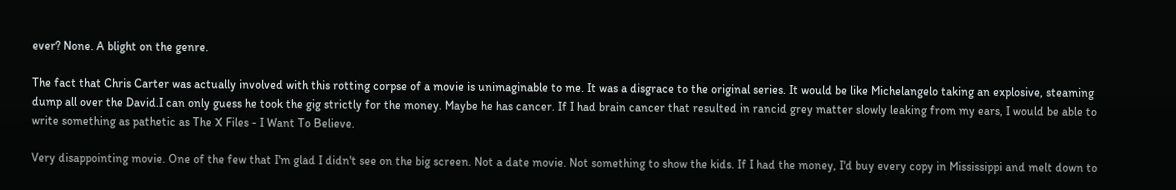ever? None. A blight on the genre.

The fact that Chris Carter was actually involved with this rotting corpse of a movie is unimaginable to me. It was a disgrace to the original series. It would be like Michelangelo taking an explosive, steaming dump all over the David.I can only guess he took the gig strictly for the money. Maybe he has cancer. If I had brain cancer that resulted in rancid grey matter slowly leaking from my ears, I would be able to write something as pathetic as The X Files - I Want To Believe.

Very disappointing movie. One of the few that I'm glad I didn't see on the big screen. Not a date movie. Not something to show the kids. If I had the money, I'd buy every copy in Mississippi and melt down to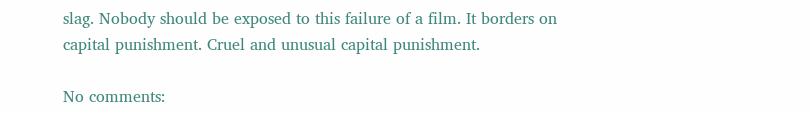slag. Nobody should be exposed to this failure of a film. It borders on capital punishment. Cruel and unusual capital punishment.

No comments: